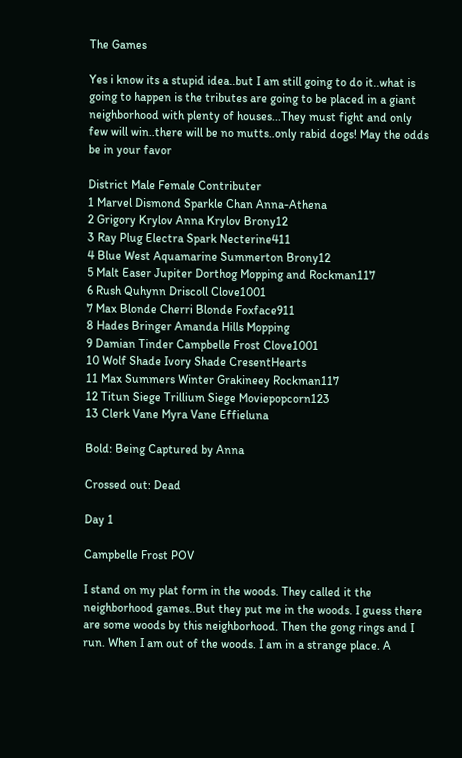The Games

Yes i know its a stupid idea..but I am still going to do it..what is going to happen is the tributes are going to be placed in a giant neighborhood with plenty of houses...They must fight and only few will win..there will be no mutts..only rabid dogs! May the odds be in your favor

District Male Female Contributer
1 Marvel Dismond Sparkle Chan Anna-Athena
2 Grigory Krylov Anna Krylov Brony12
3 Ray Plug Electra Spark Necterine411
4 Blue West Aquamarine Summerton Brony12
5 Malt Easer Jupiter Dorthog Mopping and Rockman117
6 Rush Quhynn Driscoll Clove1001
7 Max Blonde Cherri Blonde Foxface911
8 Hades Bringer Amanda Hills Mopping
9 Damian Tinder Campbelle Frost Clove1001
10 Wolf Shade Ivory Shade CresentHearts
11 Max Summers Winter Grakineey Rockman117
12 Titun Siege Trillium Siege Moviepopcorn123
13 Clerk Vane Myra Vane Effieluna

Bold: Being Captured by Anna

Crossed out: Dead

Day 1

Campbelle Frost POV

I stand on my plat form in the woods. They called it the neighborhood games..But they put me in the woods. I guess there are some woods by this neighborhood. Then the gong rings and I run. When I am out of the woods. I am in a strange place. A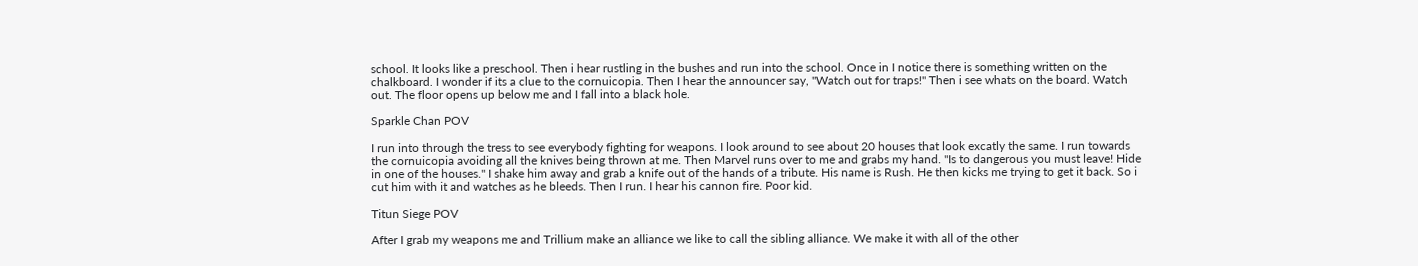school. It looks like a preschool. Then i hear rustling in the bushes and run into the school. Once in I notice there is something written on the chalkboard. I wonder if its a clue to the cornuicopia. Then I hear the announcer say, "Watch out for traps!" Then i see whats on the board. Watch out. The floor opens up below me and I fall into a black hole.

Sparkle Chan POV

I run into through the tress to see everybody fighting for weapons. I look around to see about 20 houses that look excatly the same. I run towards the cornuicopia avoiding all the knives being thrown at me. Then Marvel runs over to me and grabs my hand. "Is to dangerous you must leave! Hide in one of the houses." I shake him away and grab a knife out of the hands of a tribute. His name is Rush. He then kicks me trying to get it back. So i cut him with it and watches as he bleeds. Then I run. I hear his cannon fire. Poor kid.

Titun Siege POV

After I grab my weapons me and Trillium make an alliance we like to call the sibling alliance. We make it with all of the other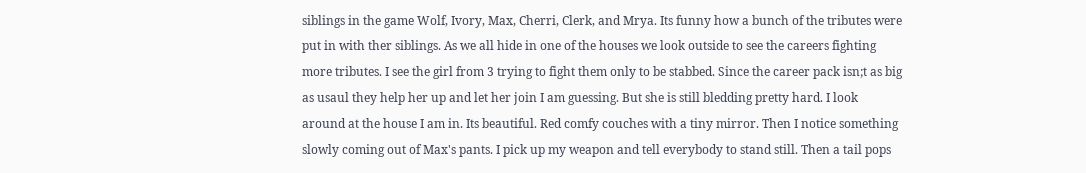siblings in the game Wolf, Ivory, Max, Cherri, Clerk, and Mrya. Its funny how a bunch of the tributes were put in with ther siblings. As we all hide in one of the houses we look outside to see the careers fighting more tributes. I see the girl from 3 trying to fight them only to be stabbed. Since the career pack isn;t as big as usaul they help her up and let her join I am guessing. But she is still bledding pretty hard. I look around at the house I am in. Its beautiful. Red comfy couches with a tiny mirror. Then I notice something slowly coming out of Max's pants. I pick up my weapon and tell everybody to stand still. Then a tail pops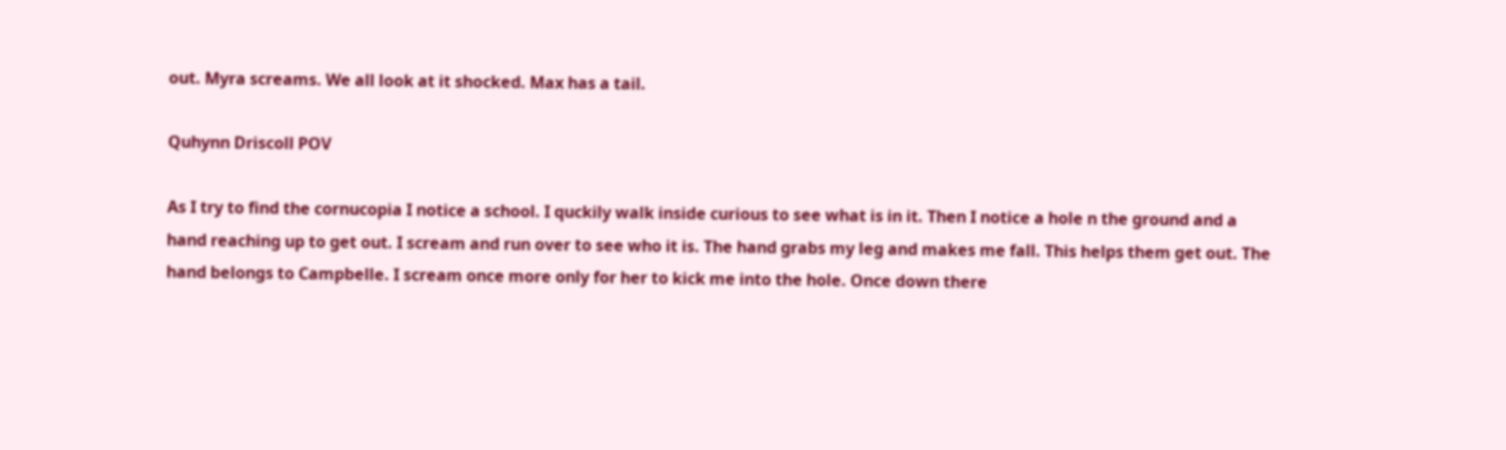out. Myra screams. We all look at it shocked. Max has a tail.

Quhynn Driscoll POV

As I try to find the cornucopia I notice a school. I quckily walk inside curious to see what is in it. Then I notice a hole n the ground and a hand reaching up to get out. I scream and run over to see who it is. The hand grabs my leg and makes me fall. This helps them get out. The hand belongs to Campbelle. I scream once more only for her to kick me into the hole. Once down there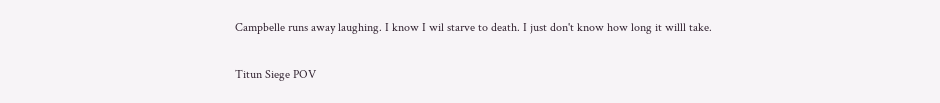Campbelle runs away laughing. I know I wil starve to death. I just don't know how long it willl take.

Titun Siege POV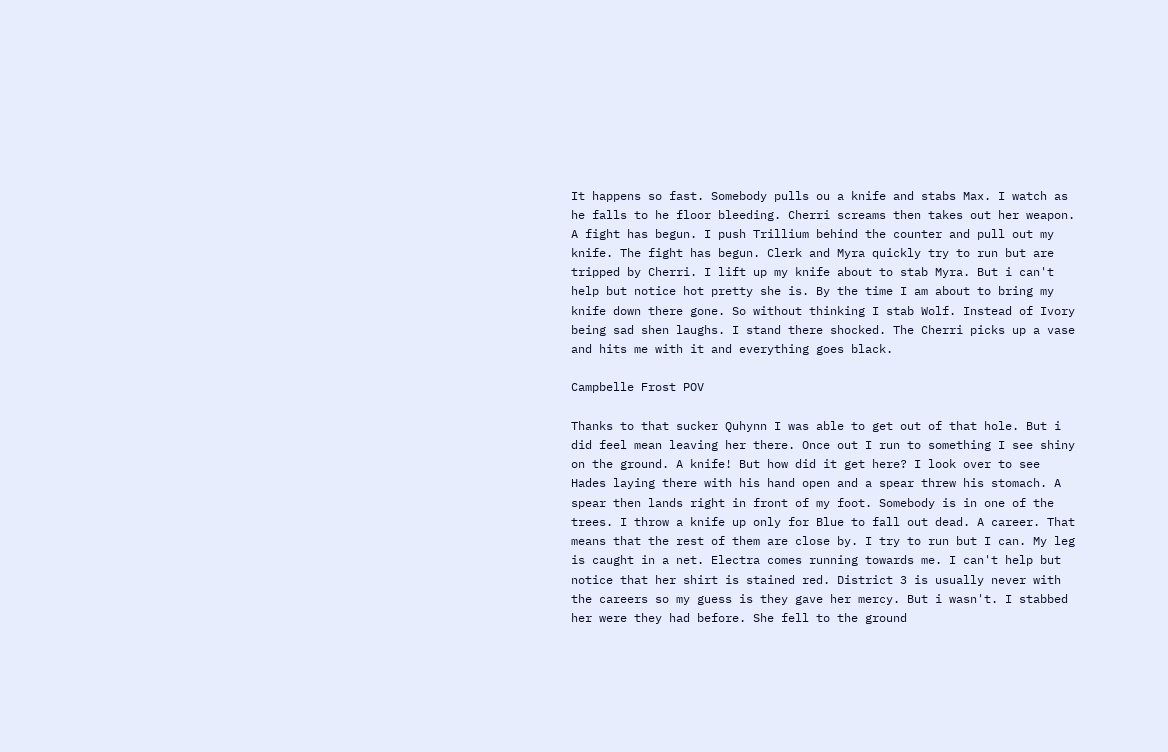It happens so fast. Somebody pulls ou a knife and stabs Max. I watch as he falls to he floor bleeding. Cherri screams then takes out her weapon. A fight has begun. I push Trillium behind the counter and pull out my knife. The fight has begun. Clerk and Myra quickly try to run but are tripped by Cherri. I lift up my knife about to stab Myra. But i can't help but notice hot pretty she is. By the time I am about to bring my knife down there gone. So without thinking I stab Wolf. Instead of Ivory being sad shen laughs. I stand there shocked. The Cherri picks up a vase and hits me with it and everything goes black.

Campbelle Frost POV

Thanks to that sucker Quhynn I was able to get out of that hole. But i did feel mean leaving her there. Once out I run to something I see shiny on the ground. A knife! But how did it get here? I look over to see Hades laying there with his hand open and a spear threw his stomach. A spear then lands right in front of my foot. Somebody is in one of the trees. I throw a knife up only for Blue to fall out dead. A career. That means that the rest of them are close by. I try to run but I can. My leg is caught in a net. Electra comes running towards me. I can't help but notice that her shirt is stained red. District 3 is usually never with the careers so my guess is they gave her mercy. But i wasn't. I stabbed her were they had before. She fell to the ground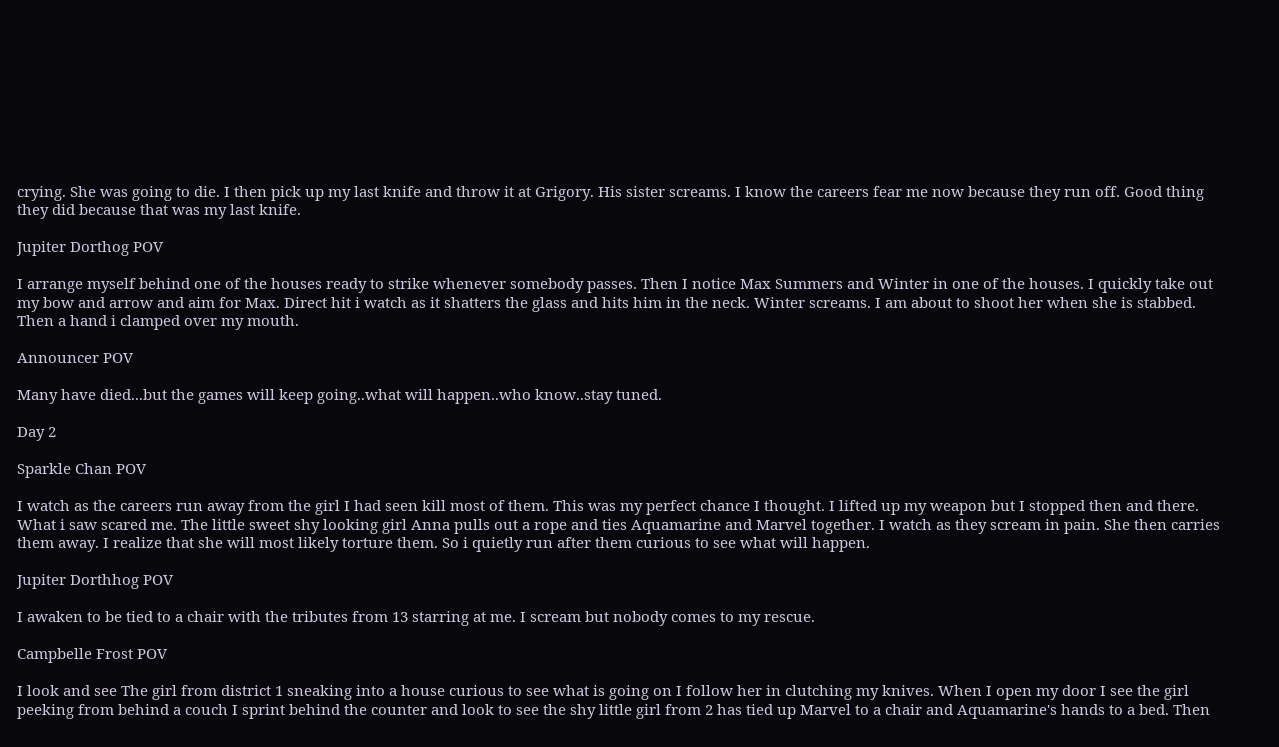crying. She was going to die. I then pick up my last knife and throw it at Grigory. His sister screams. I know the careers fear me now because they run off. Good thing they did because that was my last knife.

Jupiter Dorthog POV

I arrange myself behind one of the houses ready to strike whenever somebody passes. Then I notice Max Summers and Winter in one of the houses. I quickly take out my bow and arrow and aim for Max. Direct hit i watch as it shatters the glass and hits him in the neck. Winter screams. I am about to shoot her when she is stabbed. Then a hand i clamped over my mouth.

Announcer POV

Many have died...but the games will keep going..what will happen..who know..stay tuned.

Day 2

Sparkle Chan POV

I watch as the careers run away from the girl I had seen kill most of them. This was my perfect chance I thought. I lifted up my weapon but I stopped then and there. What i saw scared me. The little sweet shy looking girl Anna pulls out a rope and ties Aquamarine and Marvel together. I watch as they scream in pain. She then carries them away. I realize that she will most likely torture them. So i quietly run after them curious to see what will happen.

Jupiter Dorthhog POV

I awaken to be tied to a chair with the tributes from 13 starring at me. I scream but nobody comes to my rescue.

Campbelle Frost POV

I look and see The girl from district 1 sneaking into a house curious to see what is going on I follow her in clutching my knives. When I open my door I see the girl peeking from behind a couch I sprint behind the counter and look to see the shy little girl from 2 has tied up Marvel to a chair and Aquamarine's hands to a bed. Then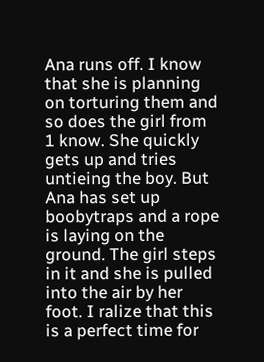Ana runs off. I know that she is planning on torturing them and so does the girl from 1 know. She quickly gets up and tries untieing the boy. But Ana has set up boobytraps and a rope is laying on the ground. The girl steps in it and she is pulled into the air by her foot. I ralize that this is a perfect time for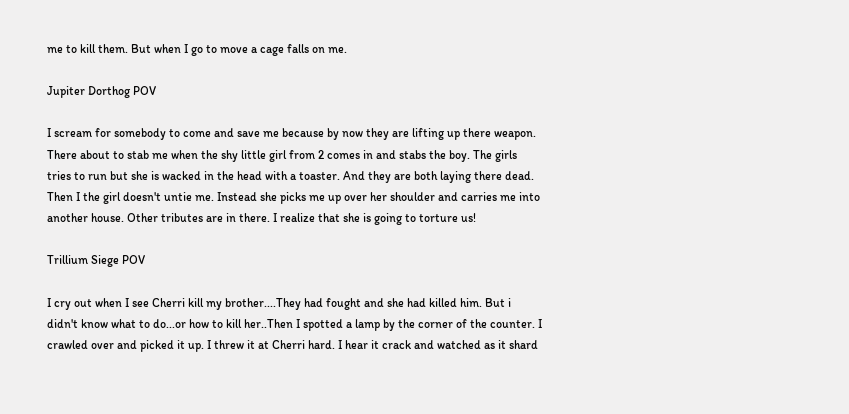me to kill them. But when I go to move a cage falls on me.

Jupiter Dorthog POV

I scream for somebody to come and save me because by now they are lifting up there weapon. There about to stab me when the shy little girl from 2 comes in and stabs the boy. The girls tries to run but she is wacked in the head with a toaster. And they are both laying there dead. Then I the girl doesn't untie me. Instead she picks me up over her shoulder and carries me into another house. Other tributes are in there. I realize that she is going to torture us!

Trillium Siege POV

I cry out when I see Cherri kill my brother....They had fought and she had killed him. But i didn't know what to do...or how to kill her..Then I spotted a lamp by the corner of the counter. I crawled over and picked it up. I threw it at Cherri hard. I hear it crack and watched as it shard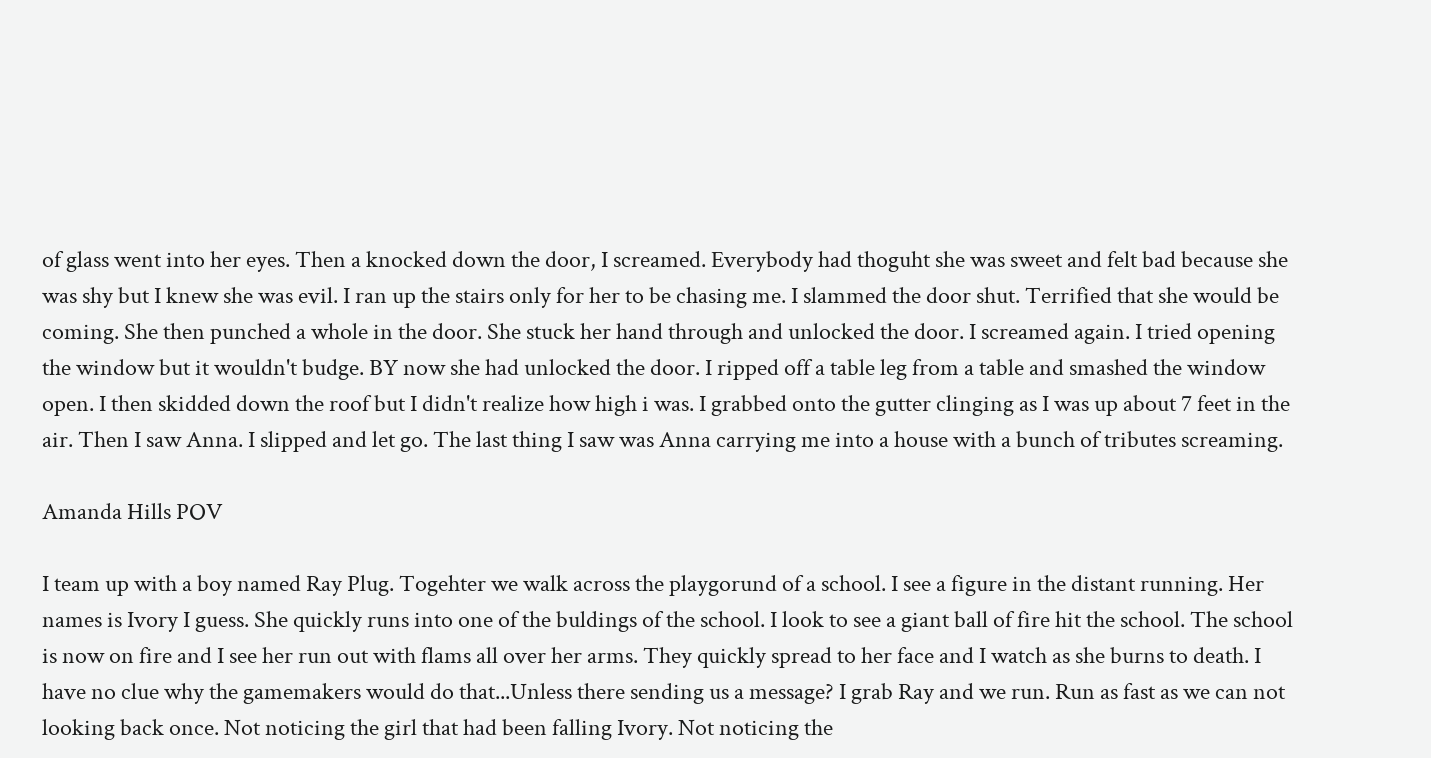of glass went into her eyes. Then a knocked down the door, I screamed. Everybody had thoguht she was sweet and felt bad because she was shy but I knew she was evil. I ran up the stairs only for her to be chasing me. I slammed the door shut. Terrified that she would be coming. She then punched a whole in the door. She stuck her hand through and unlocked the door. I screamed again. I tried opening the window but it wouldn't budge. BY now she had unlocked the door. I ripped off a table leg from a table and smashed the window open. I then skidded down the roof but I didn't realize how high i was. I grabbed onto the gutter clinging as I was up about 7 feet in the air. Then I saw Anna. I slipped and let go. The last thing I saw was Anna carrying me into a house with a bunch of tributes screaming.

Amanda Hills POV

I team up with a boy named Ray Plug. Togehter we walk across the playgorund of a school. I see a figure in the distant running. Her names is Ivory I guess. She quickly runs into one of the buldings of the school. I look to see a giant ball of fire hit the school. The school is now on fire and I see her run out with flams all over her arms. They quickly spread to her face and I watch as she burns to death. I have no clue why the gamemakers would do that...Unless there sending us a message? I grab Ray and we run. Run as fast as we can not looking back once. Not noticing the girl that had been falling Ivory. Not noticing the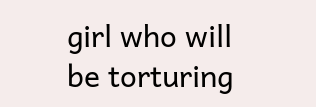girl who will be torturing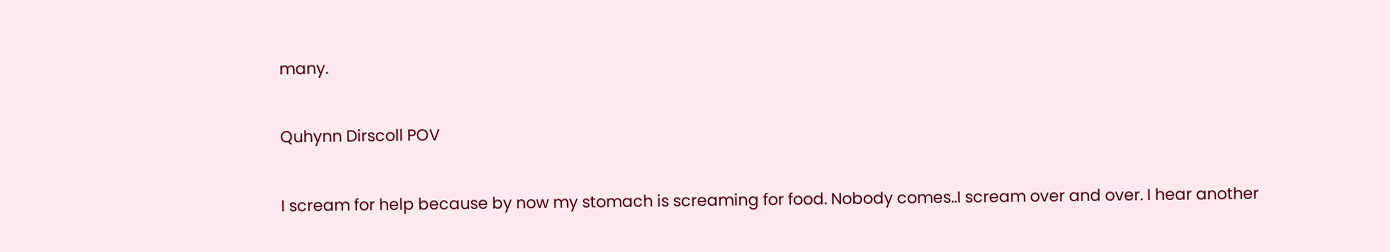many.

Quhynn Dirscoll POV

I scream for help because by now my stomach is screaming for food. Nobody comes..I scream over and over. I hear another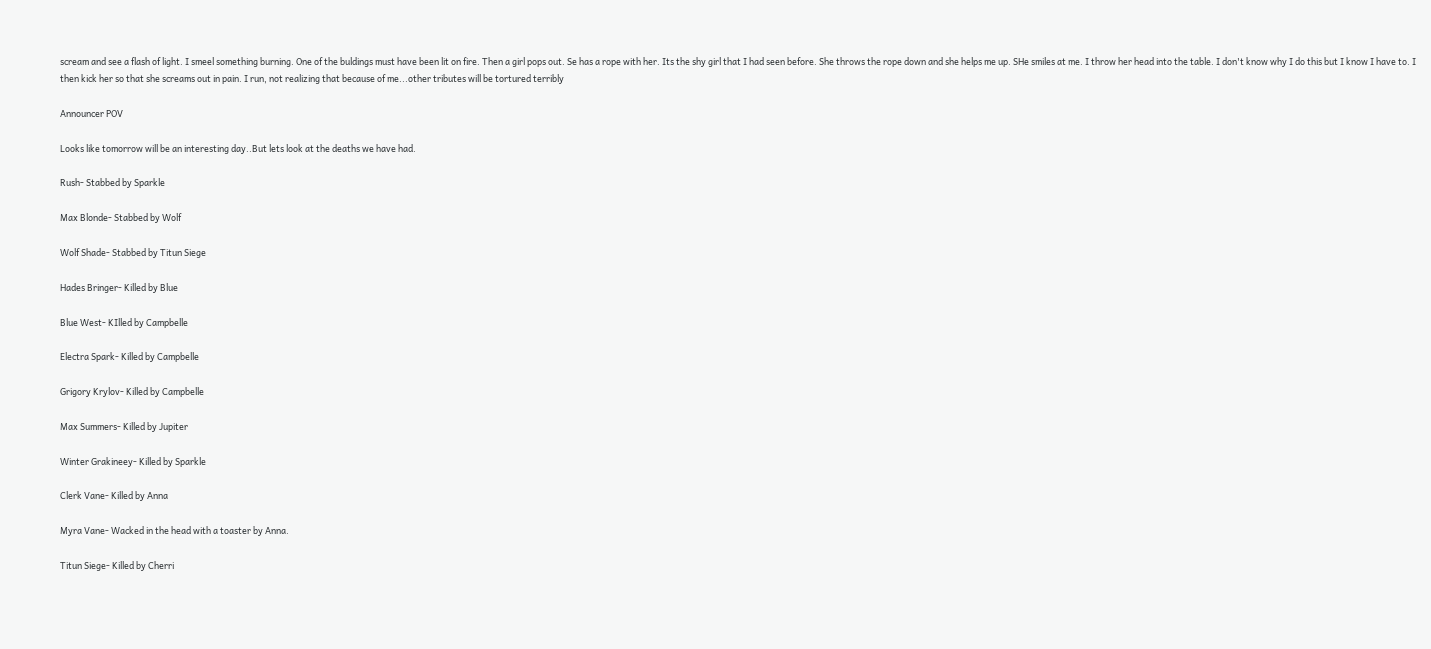scream and see a flash of light. I smeel something burning. One of the buldings must have been lit on fire. Then a girl pops out. Se has a rope with her. Its the shy girl that I had seen before. She throws the rope down and she helps me up. SHe smiles at me. I throw her head into the table. I don't know why I do this but I know I have to. I then kick her so that she screams out in pain. I run, not realizing that because of me...other tributes will be tortured terribly

Announcer POV

Looks like tomorrow will be an interesting day..But lets look at the deaths we have had.

Rush- Stabbed by Sparkle

Max Blonde- Stabbed by Wolf

Wolf Shade- Stabbed by Titun Siege

Hades Bringer- Killed by Blue

Blue West- KIlled by Campbelle

Electra Spark- Killed by Campbelle

Grigory Krylov- Killed by Campbelle

Max Summers- Killed by Jupiter

Winter Grakineey- Killed by Sparkle

Clerk Vane- Killed by Anna

Myra Vane- Wacked in the head with a toaster by Anna.

Titun Siege- Killed by Cherri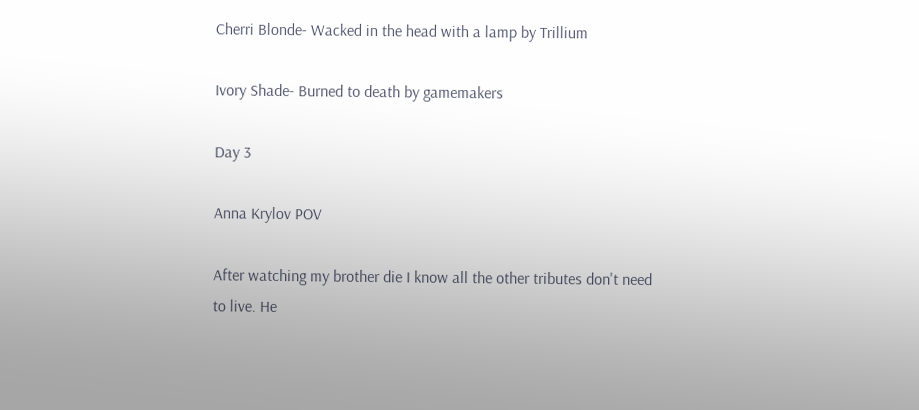Cherri Blonde- Wacked in the head with a lamp by Trillium

Ivory Shade- Burned to death by gamemakers

Day 3

Anna Krylov POV

After watching my brother die I know all the other tributes don't need to live. He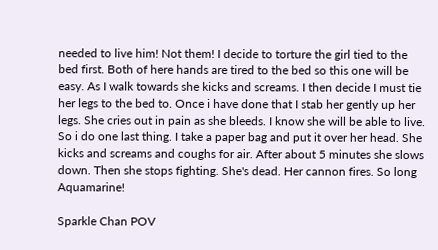needed to live him! Not them! I decide to torture the girl tied to the bed first. Both of here hands are tired to the bed so this one will be easy. As I walk towards she kicks and screams. I then decide I must tie her legs to the bed to. Once i have done that I stab her gently up her legs. She cries out in pain as she bleeds. I know she will be able to live. So i do one last thing. I take a paper bag and put it over her head. She kicks and screams and coughs for air. After about 5 minutes she slows down. Then she stops fighting. She's dead. Her cannon fires. So long Aquamarine!

Sparkle Chan POV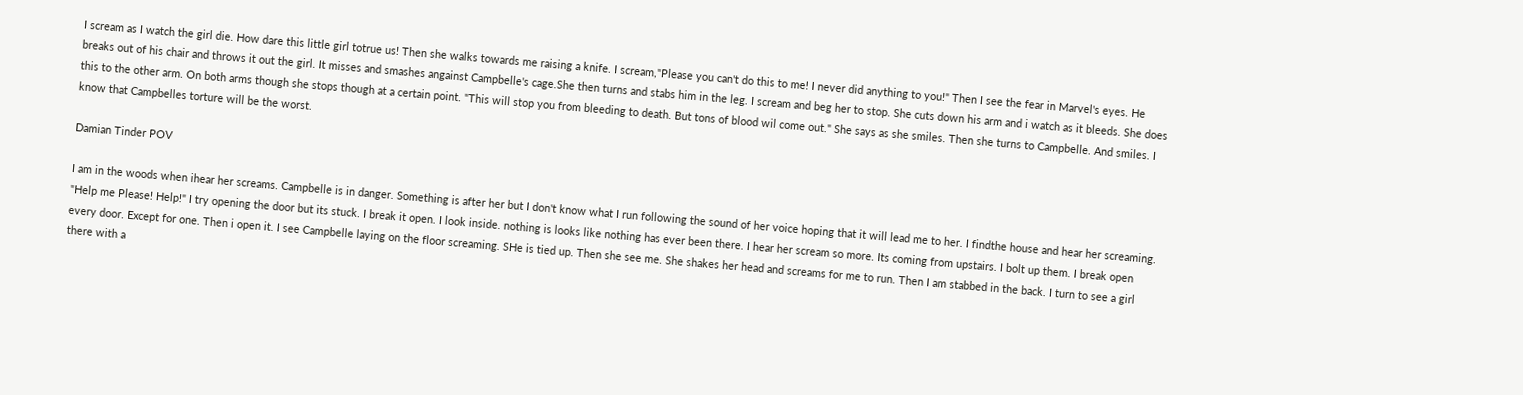I scream as I watch the girl die. How dare this little girl totrue us! Then she walks towards me raising a knife. I scream,"Please you can't do this to me! I never did anything to you!" Then I see the fear in Marvel's eyes. He breaks out of his chair and throws it out the girl. It misses and smashes angainst Campbelle's cage.She then turns and stabs him in the leg. I scream and beg her to stop. She cuts down his arm and i watch as it bleeds. She does this to the other arm. On both arms though she stops though at a certain point. "This will stop you from bleeding to death. But tons of blood wil come out." She says as she smiles. Then she turns to Campbelle. And smiles. I know that Campbelles torture will be the worst.

Damian Tinder POV

I am in the woods when ihear her screams. Campbelle is in danger. Something is after her but I don't know what I run following the sound of her voice hoping that it will lead me to her. I findthe house and hear her screaming. "Help me Please! Help!" I try opening the door but its stuck. I break it open. I look inside. nothing is looks like nothing has ever been there. I hear her scream so more. Its coming from upstairs. I bolt up them. I break open every door. Except for one. Then i open it. I see Campbelle laying on the floor screaming. SHe is tied up. Then she see me. She shakes her head and screams for me to run. Then I am stabbed in the back. I turn to see a girl there with a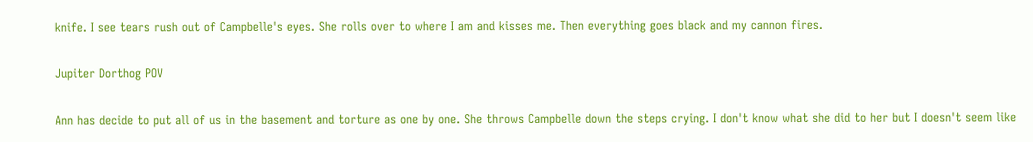knife. I see tears rush out of Campbelle's eyes. She rolls over to where I am and kisses me. Then everything goes black and my cannon fires.

Jupiter Dorthog POV

Ann has decide to put all of us in the basement and torture as one by one. She throws Campbelle down the steps crying. I don't know what she did to her but I doesn't seem like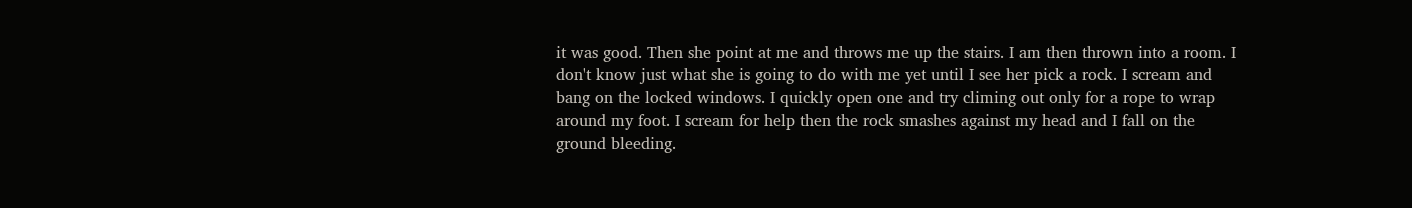it was good. Then she point at me and throws me up the stairs. I am then thrown into a room. I don't know just what she is going to do with me yet until I see her pick a rock. I scream and bang on the locked windows. I quickly open one and try climing out only for a rope to wrap around my foot. I scream for help then the rock smashes against my head and I fall on the ground bleeding.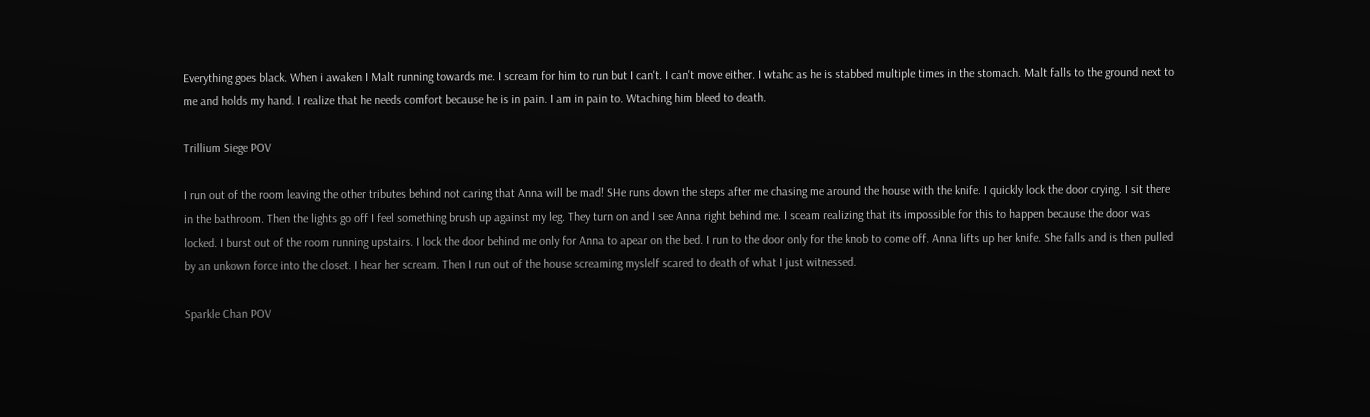Everything goes black. When i awaken I Malt running towards me. I scream for him to run but I can't. I can't move either. I wtahc as he is stabbed multiple times in the stomach. Malt falls to the ground next to me and holds my hand. I realize that he needs comfort because he is in pain. I am in pain to. Wtaching him bleed to death.

Trillium Siege POV

I run out of the room leaving the other tributes behind not caring that Anna will be mad! SHe runs down the steps after me chasing me around the house with the knife. I quickly lock the door crying. I sit there in the bathroom. Then the lights go off I feel something brush up against my leg. They turn on and I see Anna right behind me. I sceam realizing that its impossible for this to happen because the door was locked. I burst out of the room running upstairs. I lock the door behind me only for Anna to apear on the bed. I run to the door only for the knob to come off. Anna lifts up her knife. She falls and is then pulled by an unkown force into the closet. I hear her scream. Then I run out of the house screaming myslelf scared to death of what I just witnessed.

Sparkle Chan POV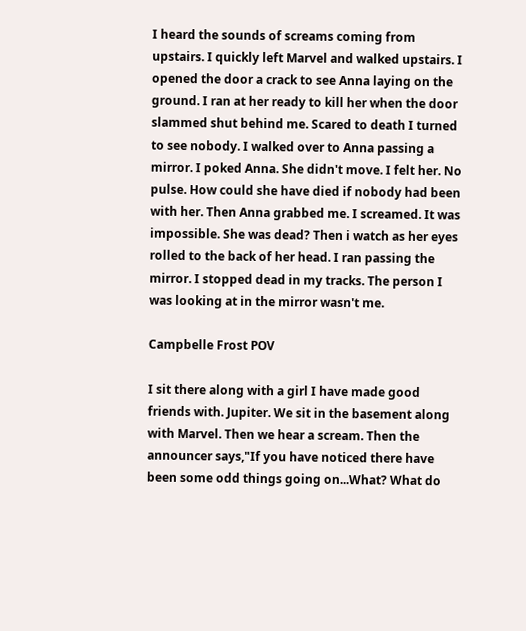I heard the sounds of screams coming from upstairs. I quickly left Marvel and walked upstairs. I opened the door a crack to see Anna laying on the ground. I ran at her ready to kill her when the door slammed shut behind me. Scared to death I turned to see nobody. I walked over to Anna passing a mirror. I poked Anna. She didn't move. I felt her. No pulse. How could she have died if nobody had been with her. Then Anna grabbed me. I screamed. It was impossible. She was dead? Then i watch as her eyes rolled to the back of her head. I ran passing the mirror. I stopped dead in my tracks. The person I was looking at in the mirror wasn't me.

Campbelle Frost POV

I sit there along with a girl I have made good friends with. Jupiter. We sit in the basement along with Marvel. Then we hear a scream. Then the announcer says,"If you have noticed there have been some odd things going on...What? What do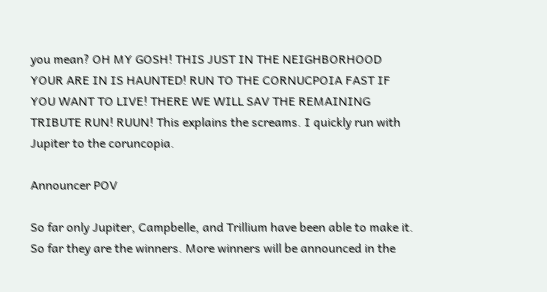you mean? OH MY GOSH! THIS JUST IN THE NEIGHBORHOOD YOUR ARE IN IS HAUNTED! RUN TO THE CORNUCPOIA FAST IF YOU WANT TO LIVE! THERE WE WILL SAV THE REMAINING TRIBUTE RUN! RUUN! This explains the screams. I quickly run with Jupiter to the coruncopia.

Announcer POV

So far only Jupiter, Campbelle, and Trillium have been able to make it. So far they are the winners. More winners will be announced in the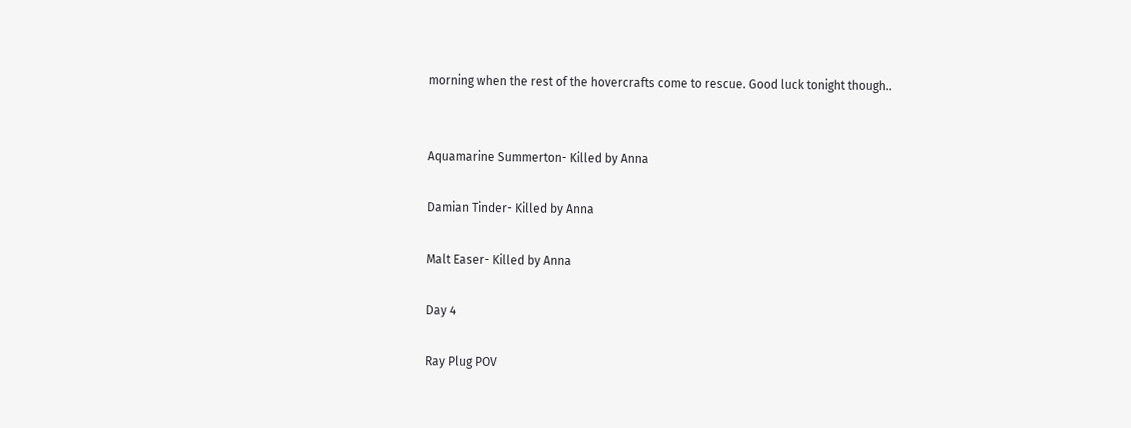morning when the rest of the hovercrafts come to rescue. Good luck tonight though..


Aquamarine Summerton- Killed by Anna

Damian Tinder- Killed by Anna

Malt Easer- Killed by Anna

Day 4

Ray Plug POV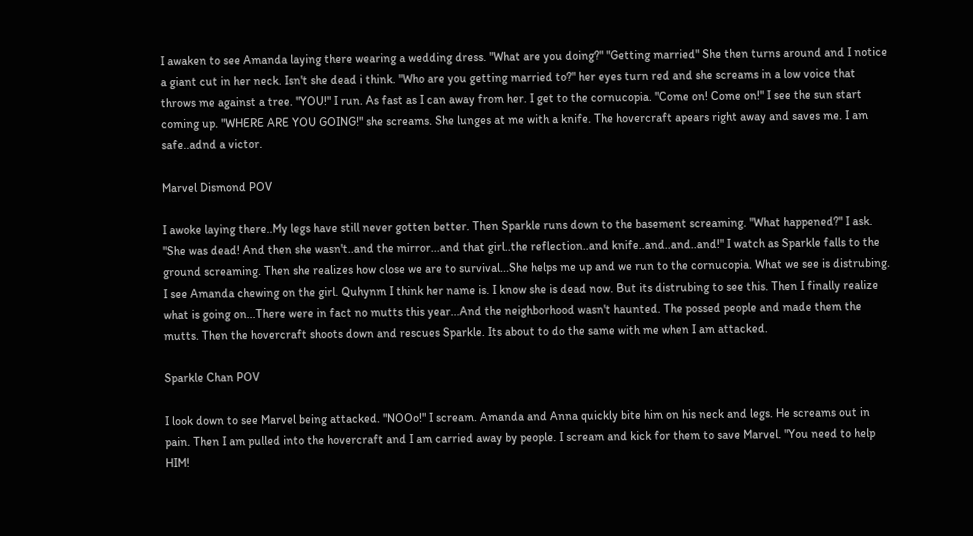I awaken to see Amanda laying there wearing a wedding dress. "What are you doing?" "Getting married" She then turns around and I notice a giant cut in her neck. Isn't she dead i think. "Who are you getting married to?" her eyes turn red and she screams in a low voice that throws me against a tree. "YOU!" I run. As fast as I can away from her. I get to the cornucopia. "Come on! Come on!" I see the sun start coming up. "WHERE ARE YOU GOING!" she screams. She lunges at me with a knife. The hovercraft apears right away and saves me. I am safe..adnd a victor.

Marvel Dismond POV

I awoke laying there..My legs have still never gotten better. Then Sparkle runs down to the basement screaming. "What happened?" I ask. "She was dead! And then she wasn't..and the mirror...and that girl..the reflection..and knife..and..and..and!" I watch as Sparkle falls to the ground screaming. Then she realizes how close we are to survival...She helps me up and we run to the cornucopia. What we see is distrubing. I see Amanda chewing on the girl. Quhynm I think her name is. I know she is dead now. But its distrubing to see this. Then I finally realize what is going on...There were in fact no mutts this year...And the neighborhood wasn't haunted. The possed people and made them the mutts. Then the hovercraft shoots down and rescues Sparkle. Its about to do the same with me when I am attacked.

Sparkle Chan POV

I look down to see Marvel being attacked. "NOOo!" I scream. Amanda and Anna quickly bite him on his neck and legs. He screams out in pain. Then I am pulled into the hovercraft and I am carried away by people. I scream and kick for them to save Marvel. "You need to help HIM!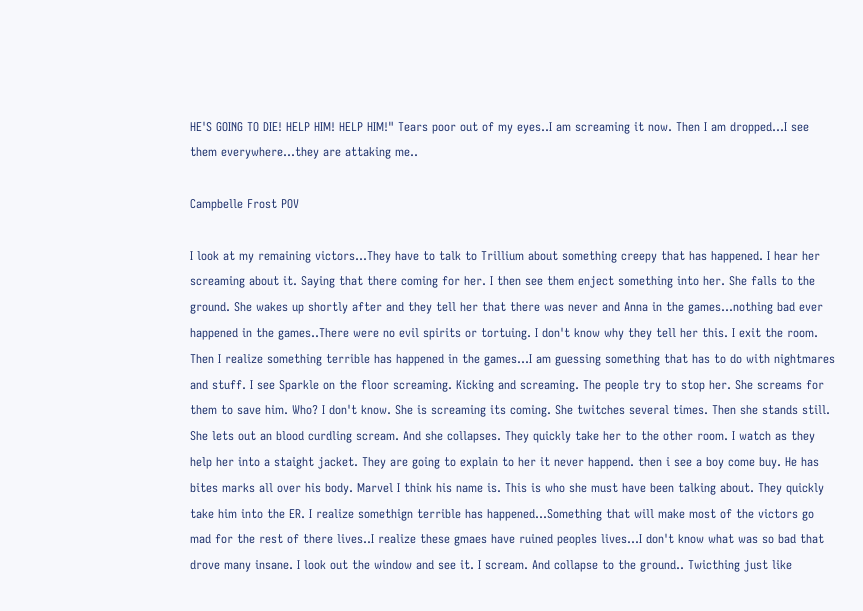HE'S GOING TO DIE! HELP HIM! HELP HIM!" Tears poor out of my eyes..I am screaming it now. Then I am dropped...I see them everywhere...they are attaking me..

Campbelle Frost POV

I look at my remaining victors...They have to talk to Trillium about something creepy that has happened. I hear her screaming about it. Saying that there coming for her. I then see them enject something into her. She falls to the ground. She wakes up shortly after and they tell her that there was never and Anna in the games...nothing bad ever happened in the games..There were no evil spirits or tortuing. I don't know why they tell her this. I exit the room. Then I realize something terrible has happened in the games...I am guessing something that has to do with nightmares and stuff. I see Sparkle on the floor screaming. Kicking and screaming. The people try to stop her. She screams for them to save him. Who? I don't know. She is screaming its coming. She twitches several times. Then she stands still. She lets out an blood curdling scream. And she collapses. They quickly take her to the other room. I watch as they help her into a staight jacket. They are going to explain to her it never happend. then i see a boy come buy. He has bites marks all over his body. Marvel I think his name is. This is who she must have been talking about. They quickly take him into the ER. I realize somethign terrible has happened...Something that will make most of the victors go mad for the rest of there lives..I realize these gmaes have ruined peoples lives...I don't know what was so bad that drove many insane. I look out the window and see it. I scream. And collapse to the ground.. Twicthing just like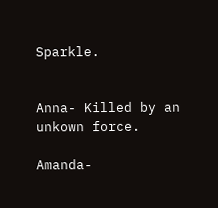Sparkle.


Anna- Killed by an unkown force.

Amanda-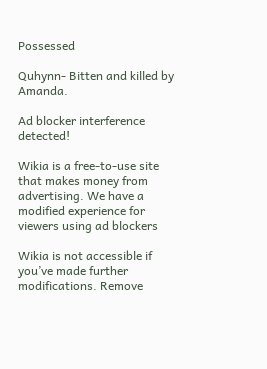Possessed

Quhynn- Bitten and killed by Amanda.

Ad blocker interference detected!

Wikia is a free-to-use site that makes money from advertising. We have a modified experience for viewers using ad blockers

Wikia is not accessible if you’ve made further modifications. Remove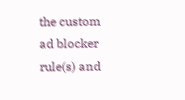the custom ad blocker rule(s) and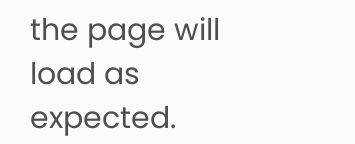the page will load as expected.